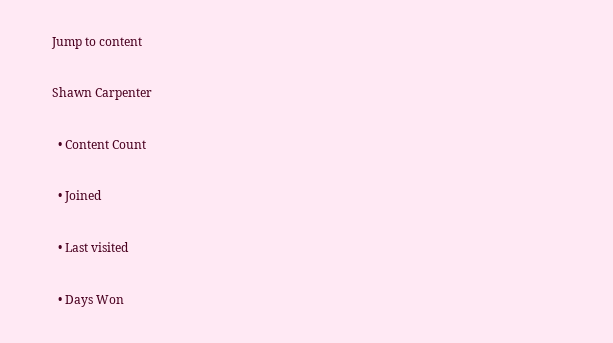Jump to content

Shawn Carpenter

  • Content Count

  • Joined

  • Last visited

  • Days Won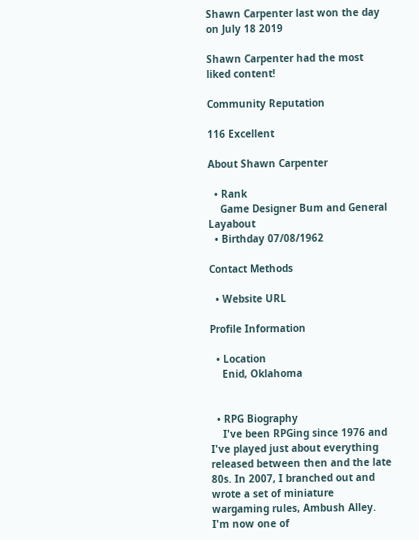Shawn Carpenter last won the day on July 18 2019

Shawn Carpenter had the most liked content!

Community Reputation

116 Excellent

About Shawn Carpenter

  • Rank
    Game Designer Bum and General Layabout
  • Birthday 07/08/1962

Contact Methods

  • Website URL

Profile Information

  • Location
    Enid, Oklahoma


  • RPG Biography
    I've been RPGing since 1976 and I've played just about everything released between then and the late 80s. In 2007, I branched out and wrote a set of miniature wargaming rules, Ambush Alley. I'm now one of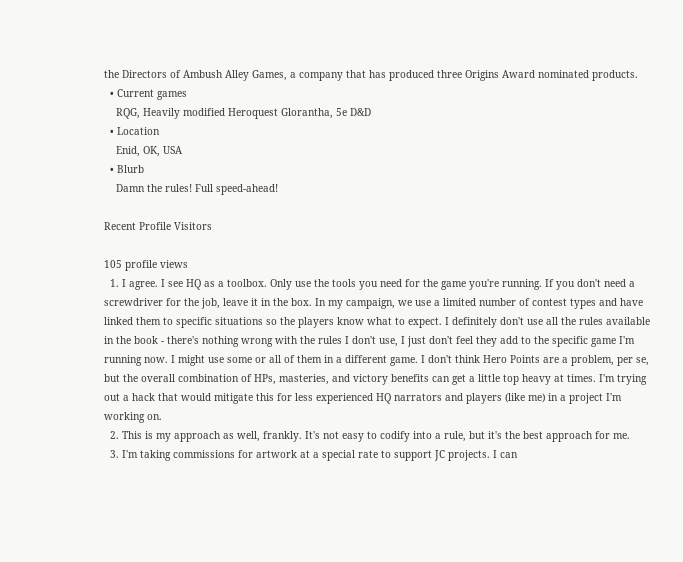the Directors of Ambush Alley Games, a company that has produced three Origins Award nominated products.
  • Current games
    RQG, Heavily modified Heroquest Glorantha, 5e D&D
  • Location
    Enid, OK, USA
  • Blurb
    Damn the rules! Full speed-ahead!

Recent Profile Visitors

105 profile views
  1. I agree. I see HQ as a toolbox. Only use the tools you need for the game you're running. If you don't need a screwdriver for the job, leave it in the box. In my campaign, we use a limited number of contest types and have linked them to specific situations so the players know what to expect. I definitely don't use all the rules available in the book - there's nothing wrong with the rules I don't use, I just don't feel they add to the specific game I'm running now. I might use some or all of them in a different game. I don't think Hero Points are a problem, per se, but the overall combination of HPs, masteries, and victory benefits can get a little top heavy at times. I'm trying out a hack that would mitigate this for less experienced HQ narrators and players (like me) in a project I'm working on.
  2. This is my approach as well, frankly. It's not easy to codify into a rule, but it's the best approach for me.
  3. I'm taking commissions for artwork at a special rate to support JC projects. I can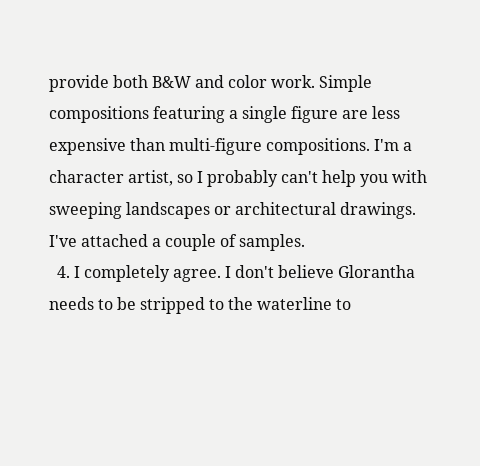provide both B&W and color work. Simple compositions featuring a single figure are less expensive than multi-figure compositions. I'm a character artist, so I probably can't help you with sweeping landscapes or architectural drawings. I've attached a couple of samples.
  4. I completely agree. I don't believe Glorantha needs to be stripped to the waterline to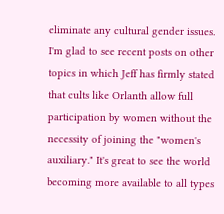eliminate any cultural gender issues. I'm glad to see recent posts on other topics in which Jeff has firmly stated that cults like Orlanth allow full participation by women without the necessity of joining the "women's auxiliary." It's great to see the world becoming more available to all types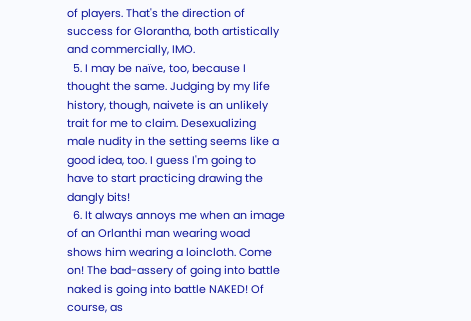of players. That's the direction of success for Glorantha, both artistically and commercially, IMO.
  5. I may be naïve, too, because I thought the same. Judging by my life history, though, naivete is an unlikely trait for me to claim. Desexualizing male nudity in the setting seems like a good idea, too. I guess I'm going to have to start practicing drawing the dangly bits!
  6. It always annoys me when an image of an Orlanthi man wearing woad shows him wearing a loincloth. Come on! The bad-assery of going into battle naked is going into battle NAKED! Of course, as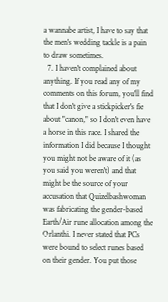a wannabe artist, I have to say that the men's wedding tackle is a pain to draw sometimes.
  7. I haven't complained about anything. If you read any of my comments on this forum, you'll find that I don't give a stickpicker's fie about "canon," so I don't even have a horse in this race. I shared the information I did because I thought you might not be aware of it (as you said you weren't) and that might be the source of your accusation that Quizelbashwoman was fabricating the gender-based Earth/Air rune allocation among the Orlanthi. I never stated that PCs were bound to select runes based on their gender. You put those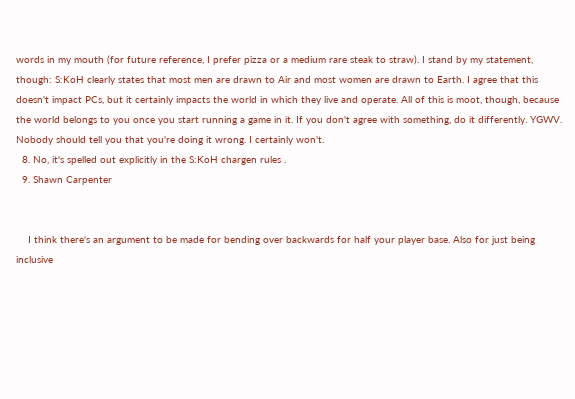words in my mouth (for future reference, I prefer pizza or a medium rare steak to straw). I stand by my statement, though: S:KoH clearly states that most men are drawn to Air and most women are drawn to Earth. I agree that this doesn't impact PCs, but it certainly impacts the world in which they live and operate. All of this is moot, though, because the world belongs to you once you start running a game in it. If you don't agree with something, do it differently. YGWV. Nobody should tell you that you're doing it wrong. I certainly won't.
  8. No, it's spelled out explicitly in the S:KoH chargen rules .
  9. Shawn Carpenter


    I think there's an argument to be made for bending over backwards for half your player base. Also for just being inclusive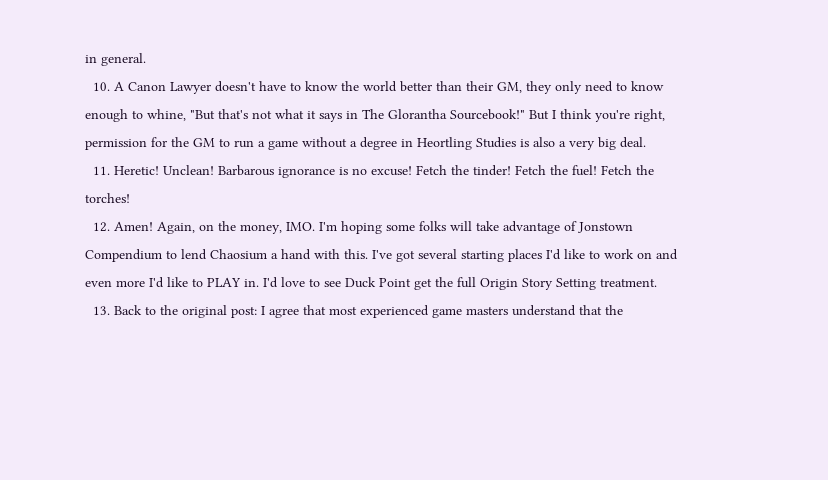in general.
  10. A Canon Lawyer doesn't have to know the world better than their GM, they only need to know enough to whine, "But that's not what it says in The Glorantha Sourcebook!" But I think you're right, permission for the GM to run a game without a degree in Heortling Studies is also a very big deal.
  11. Heretic! Unclean! Barbarous ignorance is no excuse! Fetch the tinder! Fetch the fuel! Fetch the torches!
  12. Amen! Again, on the money, IMO. I'm hoping some folks will take advantage of Jonstown Compendium to lend Chaosium a hand with this. I've got several starting places I'd like to work on and even more I'd like to PLAY in. I'd love to see Duck Point get the full Origin Story Setting treatment.
  13. Back to the original post: I agree that most experienced game masters understand that the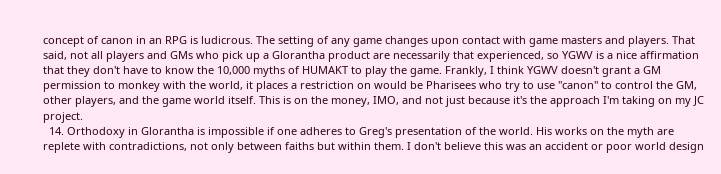concept of canon in an RPG is ludicrous. The setting of any game changes upon contact with game masters and players. That said, not all players and GMs who pick up a Glorantha product are necessarily that experienced, so YGWV is a nice affirmation that they don't have to know the 10,000 myths of HUMAKT to play the game. Frankly, I think YGWV doesn't grant a GM permission to monkey with the world, it places a restriction on would be Pharisees who try to use "canon" to control the GM, other players, and the game world itself. This is on the money, IMO, and not just because it's the approach I'm taking on my JC project.
  14. Orthodoxy in Glorantha is impossible if one adheres to Greg's presentation of the world. His works on the myth are replete with contradictions, not only between faiths but within them. I don't believe this was an accident or poor world design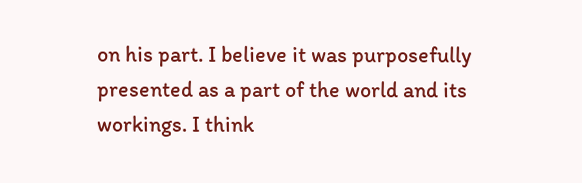on his part. I believe it was purposefully presented as a part of the world and its workings. I think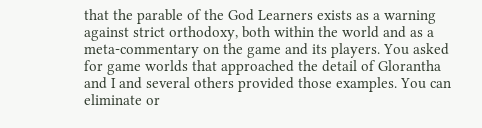that the parable of the God Learners exists as a warning against strict orthodoxy, both within the world and as a meta-commentary on the game and its players. You asked for game worlds that approached the detail of Glorantha and I and several others provided those examples. You can eliminate or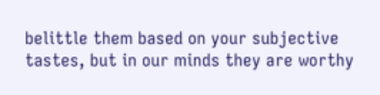belittle them based on your subjective tastes, but in our minds they are worthy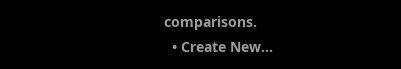comparisons.
  • Create New...